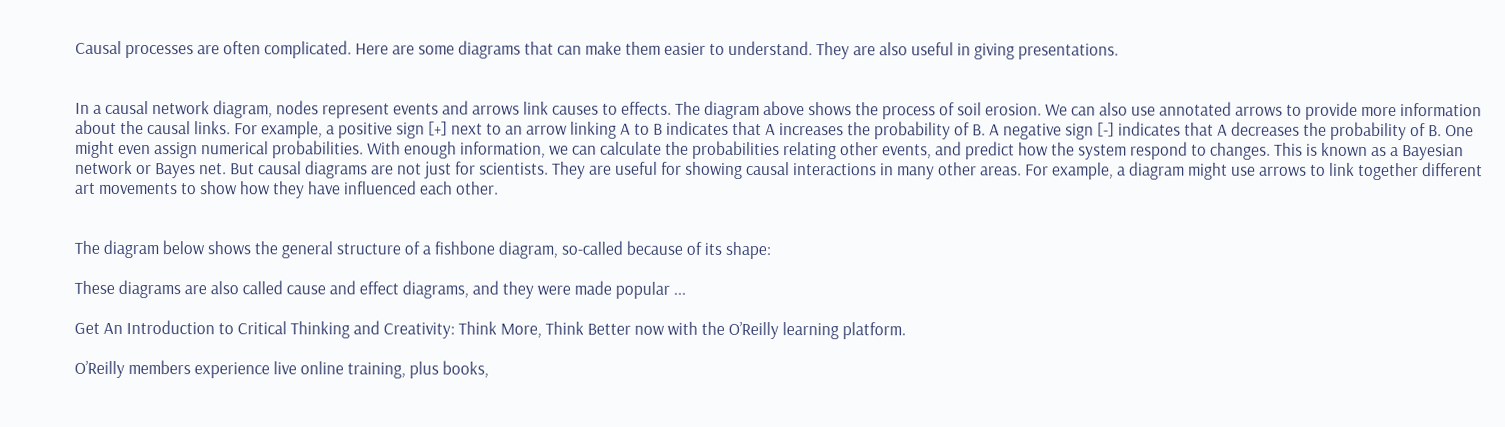Causal processes are often complicated. Here are some diagrams that can make them easier to understand. They are also useful in giving presentations.


In a causal network diagram, nodes represent events and arrows link causes to effects. The diagram above shows the process of soil erosion. We can also use annotated arrows to provide more information about the causal links. For example, a positive sign [+] next to an arrow linking A to B indicates that A increases the probability of B. A negative sign [-] indicates that A decreases the probability of B. One might even assign numerical probabilities. With enough information, we can calculate the probabilities relating other events, and predict how the system respond to changes. This is known as a Bayesian network or Bayes net. But causal diagrams are not just for scientists. They are useful for showing causal interactions in many other areas. For example, a diagram might use arrows to link together different art movements to show how they have influenced each other.


The diagram below shows the general structure of a fishbone diagram, so-called because of its shape:

These diagrams are also called cause and effect diagrams, and they were made popular ...

Get An Introduction to Critical Thinking and Creativity: Think More, Think Better now with the O’Reilly learning platform.

O’Reilly members experience live online training, plus books,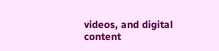videos, and digital content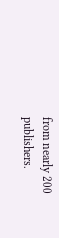from nearly 200 publishers.